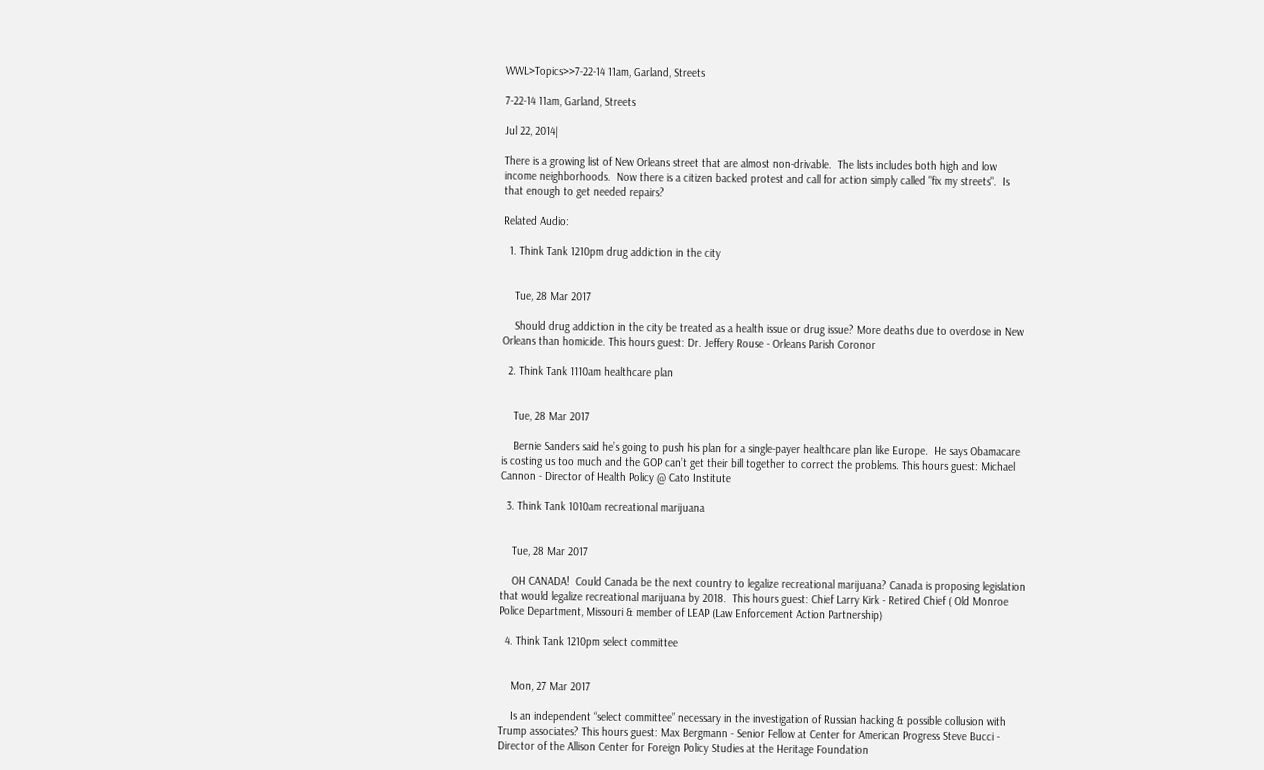WWL>Topics>>7-22-14 11am, Garland, Streets

7-22-14 11am, Garland, Streets

Jul 22, 2014|

There is a growing list of New Orleans street that are almost non-drivable.  The lists includes both high and low income neighborhoods.  Now there is a citizen backed protest and call for action simply called "fix my streets".  Is that enough to get needed repairs?

Related Audio:

  1. Think Tank 1210pm drug addiction in the city


    Tue, 28 Mar 2017

    Should drug addiction in the city be treated as a health issue or drug issue? More deaths due to overdose in New Orleans than homicide. This hours guest: Dr. Jeffery Rouse - Orleans Parish Coronor

  2. Think Tank 1110am healthcare plan


    Tue, 28 Mar 2017

    Bernie Sanders said he’s going to push his plan for a single-payer healthcare plan like Europe.  He says Obamacare is costing us too much and the GOP can’t get their bill together to correct the problems. This hours guest: Michael Cannon - Director of Health Policy @ Cato Institute

  3. Think Tank 1010am recreational marijuana


    Tue, 28 Mar 2017

    OH CANADA!  Could Canada be the next country to legalize recreational marijuana? Canada is proposing legislation that would legalize recreational marijuana by 2018.  This hours guest: Chief Larry Kirk - Retired Chief ( Old Monroe Police Department, Missouri & member of LEAP (Law Enforcement Action Partnership)

  4. Think Tank 1210pm select committee


    Mon, 27 Mar 2017

    Is an independent “select committee” necessary in the investigation of Russian hacking & possible collusion with Trump associates? This hours guest: Max Bergmann - Senior Fellow at Center for American Progress Steve Bucci - Director of the Allison Center for Foreign Policy Studies at the Heritage Foundation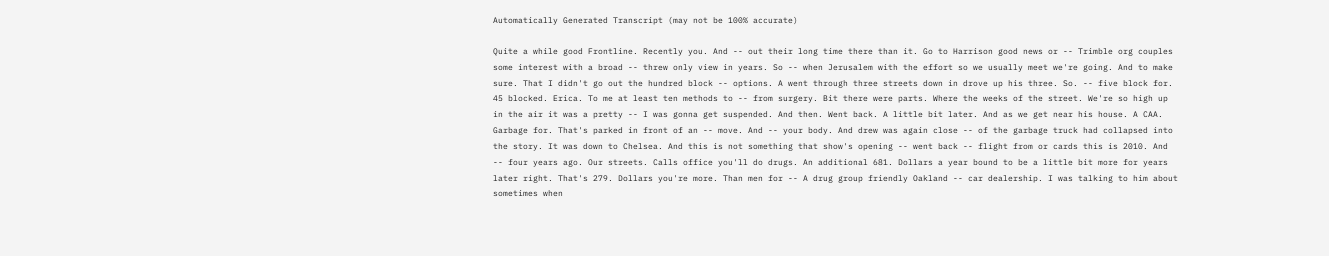Automatically Generated Transcript (may not be 100% accurate)

Quite a while good Frontline. Recently you. And -- out their long time there than it. Go to Harrison good news or -- Trimble org couples some interest with a broad -- threw only view in years. So -- when Jerusalem with the effort so we usually meet we're going. And to make sure. That I didn't go out the hundred block -- options. A went through three streets down in drove up his three. So. -- five block for. 45 blocked. Erica. To me at least ten methods to -- from surgery. Bit there were parts. Where the weeks of the street. We're so high up in the air it was a pretty -- I was gonna get suspended. And then. Went back. A little bit later. And as we get near his house. A CAA. Garbage for. That's parked in front of an -- move. And -- your body. And drew was again close -- of the garbage truck had collapsed into the story. It was down to Chelsea. And this is not something that show's opening -- went back -- flight from or cards this is 2010. And -- four years ago. Our streets. Calls office you'll do drugs. An additional 681. Dollars a year bound to be a little bit more for years later right. That's 279. Dollars you're more. Than men for -- A drug group friendly Oakland -- car dealership. I was talking to him about sometimes when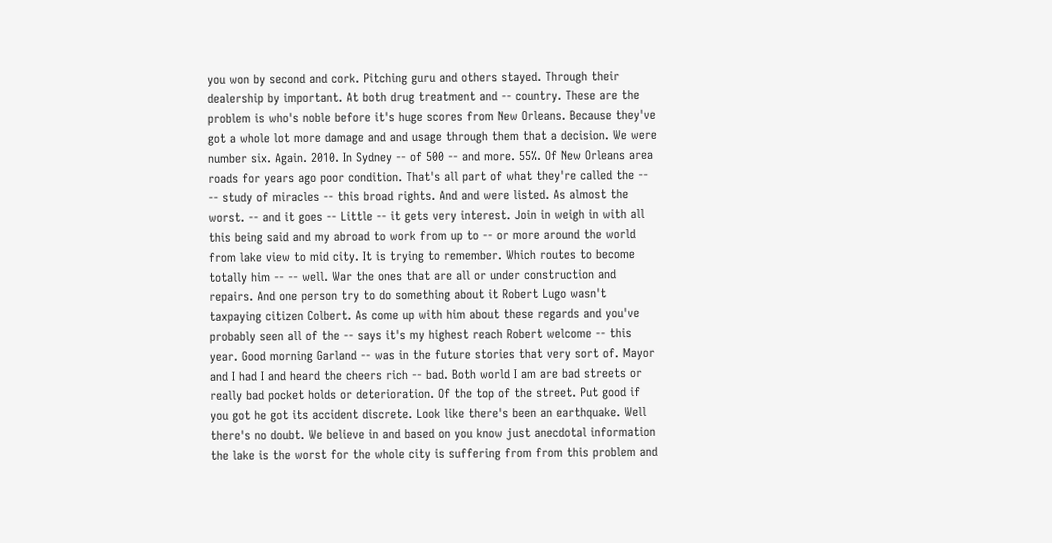you won by second and cork. Pitching guru and others stayed. Through their dealership by important. At both drug treatment and -- country. These are the problem is who's noble before it's huge scores from New Orleans. Because they've got a whole lot more damage and and usage through them that a decision. We were number six. Again. 2010. In Sydney -- of 500 -- and more. 55%. Of New Orleans area roads for years ago poor condition. That's all part of what they're called the -- -- study of miracles -- this broad rights. And and were listed. As almost the worst. -- and it goes -- Little -- it gets very interest. Join in weigh in with all this being said and my abroad to work from up to -- or more around the world from lake view to mid city. It is trying to remember. Which routes to become totally him -- -- well. War the ones that are all or under construction and repairs. And one person try to do something about it Robert Lugo wasn't taxpaying citizen Colbert. As come up with him about these regards and you've probably seen all of the -- says it's my highest reach Robert welcome -- this year. Good morning Garland -- was in the future stories that very sort of. Mayor and I had I and heard the cheers rich -- bad. Both world I am are bad streets or really bad pocket holds or deterioration. Of the top of the street. Put good if you got he got its accident discrete. Look like there's been an earthquake. Well there's no doubt. We believe in and based on you know just anecdotal information the lake is the worst for the whole city is suffering from from this problem and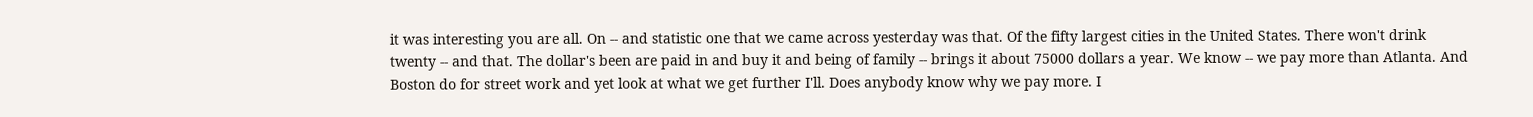it was interesting you are all. On -- and statistic one that we came across yesterday was that. Of the fifty largest cities in the United States. There won't drink twenty -- and that. The dollar's been are paid in and buy it and being of family -- brings it about 75000 dollars a year. We know -- we pay more than Atlanta. And Boston do for street work and yet look at what we get further I'll. Does anybody know why we pay more. I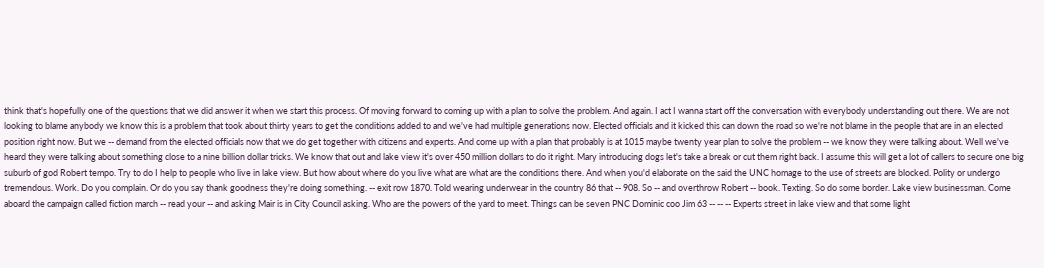think that's hopefully one of the questions that we did answer it when we start this process. Of moving forward to coming up with a plan to solve the problem. And again. I act I wanna start off the conversation with everybody understanding out there. We are not looking to blame anybody we know this is a problem that took about thirty years to get the conditions added to and we've had multiple generations now. Elected officials and it kicked this can down the road so we're not blame in the people that are in an elected position right now. But we -- demand from the elected officials now that we do get together with citizens and experts. And come up with a plan that probably is at 1015 maybe twenty year plan to solve the problem -- we know they were talking about. Well we've heard they were talking about something close to a nine billion dollar tricks. We know that out and lake view it's over 450 million dollars to do it right. Mary introducing dogs let's take a break or cut them right back. I assume this will get a lot of callers to secure one big suburb of god Robert tempo. Try to do I help to people who live in lake view. But how about where do you live what are what are the conditions there. And when you'd elaborate on the said the UNC homage to the use of streets are blocked. Polity or undergo tremendous. Work. Do you complain. Or do you say thank goodness they're doing something. -- exit row 1870. Told wearing underwear in the country 86 that -- 908. So -- and overthrow Robert -- book. Texting. So do some border. Lake view businessman. Come aboard the campaign called fiction march -- read your -- and asking Mair is in City Council asking. Who are the powers of the yard to meet. Things can be seven PNC Dominic coo Jim 63 -- -- -- Experts street in lake view and that some light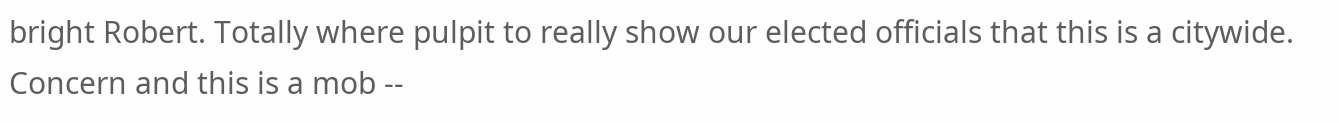bright Robert. Totally where pulpit to really show our elected officials that this is a citywide. Concern and this is a mob --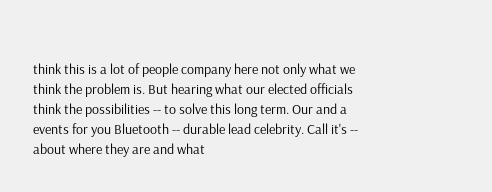think this is a lot of people company here not only what we think the problem is. But hearing what our elected officials think the possibilities -- to solve this long term. Our and a events for you Bluetooth -- durable lead celebrity. Call it's -- about where they are and what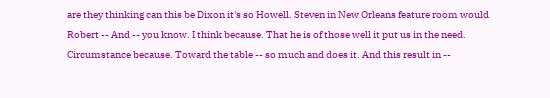are they thinking can this be Dixon it's so Howell. Steven in New Orleans feature room would Robert -- And -- you know. I think because. That he is of those well it put us in the need. Circumstance because. Toward the table -- so much and does it. And this result in --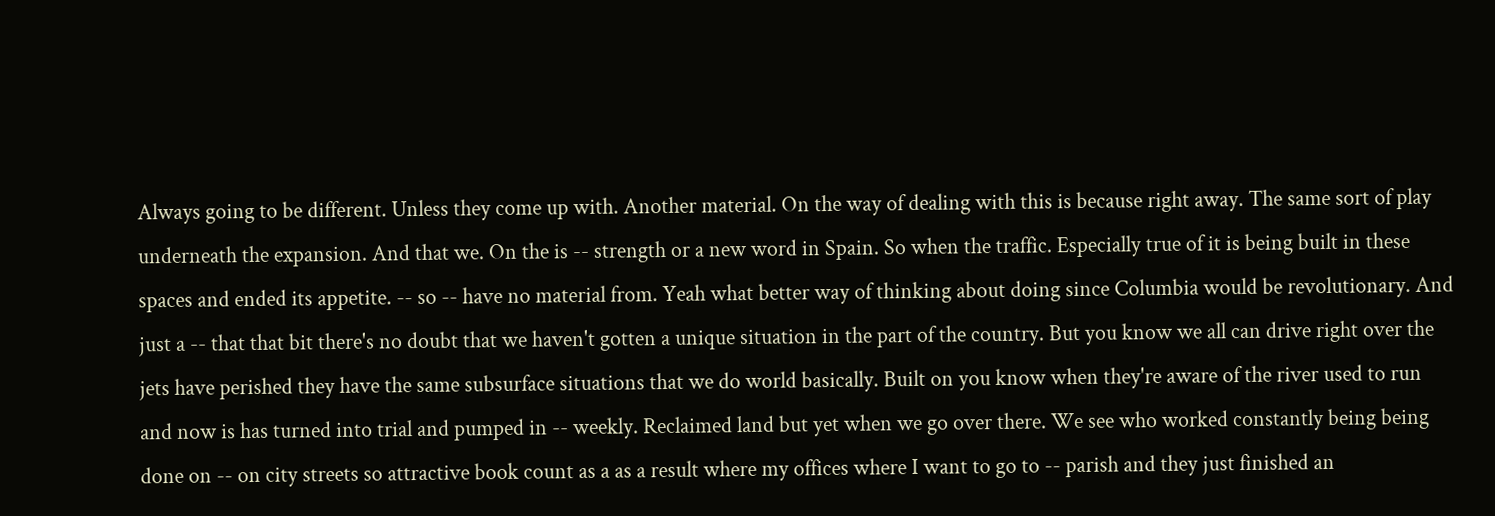Always going to be different. Unless they come up with. Another material. On the way of dealing with this is because right away. The same sort of play underneath the expansion. And that we. On the is -- strength or a new word in Spain. So when the traffic. Especially true of it is being built in these spaces and ended its appetite. -- so -- have no material from. Yeah what better way of thinking about doing since Columbia would be revolutionary. And just a -- that that bit there's no doubt that we haven't gotten a unique situation in the part of the country. But you know we all can drive right over the jets have perished they have the same subsurface situations that we do world basically. Built on you know when they're aware of the river used to run and now is has turned into trial and pumped in -- weekly. Reclaimed land but yet when we go over there. We see who worked constantly being being done on -- on city streets so attractive book count as a as a result where my offices where I want to go to -- parish and they just finished an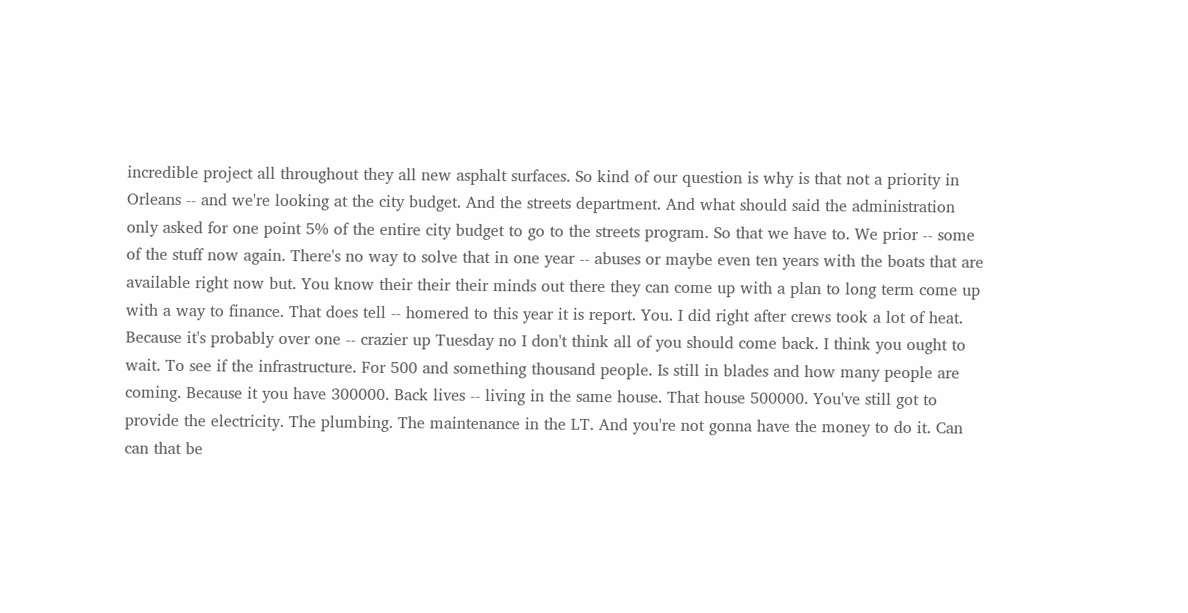incredible project all throughout they all new asphalt surfaces. So kind of our question is why is that not a priority in Orleans -- and we're looking at the city budget. And the streets department. And what should said the administration only asked for one point 5% of the entire city budget to go to the streets program. So that we have to. We prior -- some of the stuff now again. There's no way to solve that in one year -- abuses or maybe even ten years with the boats that are available right now but. You know their their their minds out there they can come up with a plan to long term come up with a way to finance. That does tell -- homered to this year it is report. You. I did right after crews took a lot of heat. Because it's probably over one -- crazier up Tuesday no I don't think all of you should come back. I think you ought to wait. To see if the infrastructure. For 500 and something thousand people. Is still in blades and how many people are coming. Because it you have 300000. Back lives -- living in the same house. That house 500000. You've still got to provide the electricity. The plumbing. The maintenance in the LT. And you're not gonna have the money to do it. Can can that be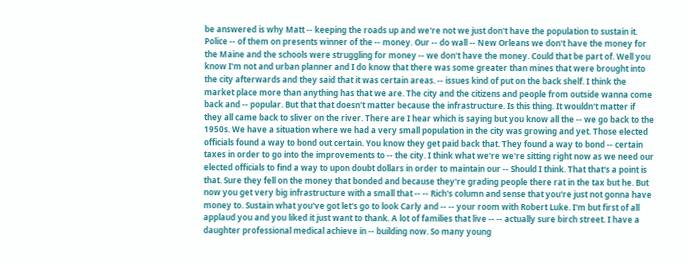be answered is why Matt -- keeping the roads up and we're not we just don't have the population to sustain it. Police -- of them on presents winner of the -- money. Our -- do wall -- New Orleans we don't have the money for the Maine and the schools were struggling for money -- we don't have the money. Could that be part of. Well you know I'm not and urban planner and I do know that there was some greater than mines that were brought into the city afterwards and they said that it was certain areas. -- issues kind of put on the back shelf. I think the market place more than anything has that we are. The city and the citizens and people from outside wanna come back and -- popular. But that that doesn't matter because the infrastructure. Is this thing. It wouldn't matter if they all came back to sliver on the river. There are I hear which is saying but you know all the -- we go back to the 1950s. We have a situation where we had a very small population in the city was growing and yet. Those elected officials found a way to bond out certain. You know they get paid back that. They found a way to bond -- certain taxes in order to go into the improvements to -- the city. I think what we're we're sitting right now as we need our elected officials to find a way to upon doubt dollars in order to maintain our -- Should I think. That that's a point is that. Sure they fell on the money that bonded and because they're grading people there rat in the tax but he. But now you get very big infrastructure with a small that -- -- Rich's column and sense that you're just not gonna have money to. Sustain what you've got let's go to look Carly and -- -- your room with Robert Luke. I'm but first of all applaud you and you liked it just want to thank. A lot of families that live -- -- actually sure birch street. I have a daughter professional medical achieve in -- building now. So many young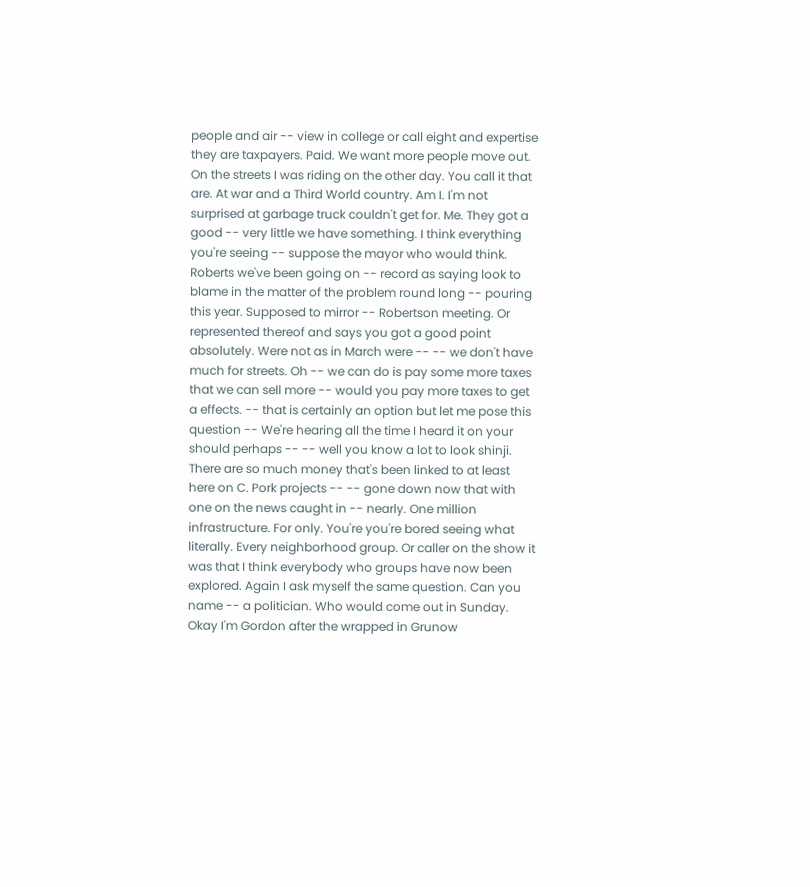people and air -- view in college or call eight and expertise they are taxpayers. Paid. We want more people move out. On the streets I was riding on the other day. You call it that are. At war and a Third World country. Am I. I'm not surprised at garbage truck couldn't get for. Me. They got a good -- very little we have something. I think everything you're seeing -- suppose the mayor who would think. Roberts we've been going on -- record as saying look to blame in the matter of the problem round long -- pouring this year. Supposed to mirror -- Robertson meeting. Or represented thereof and says you got a good point absolutely. Were not as in March were -- -- we don't have much for streets. Oh -- we can do is pay some more taxes that we can sell more -- would you pay more taxes to get a effects. -- that is certainly an option but let me pose this question -- We're hearing all the time I heard it on your should perhaps -- -- well you know a lot to look shinji. There are so much money that's been linked to at least here on C. Pork projects -- -- gone down now that with one on the news caught in -- nearly. One million infrastructure. For only. You're you're bored seeing what literally. Every neighborhood group. Or caller on the show it was that I think everybody who groups have now been explored. Again I ask myself the same question. Can you name -- a politician. Who would come out in Sunday. Okay I'm Gordon after the wrapped in Grunow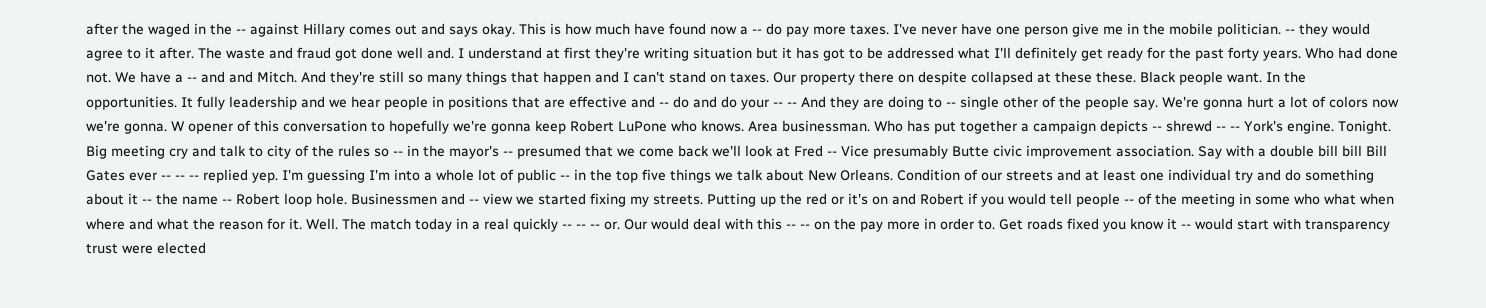after the waged in the -- against Hillary comes out and says okay. This is how much have found now a -- do pay more taxes. I've never have one person give me in the mobile politician. -- they would agree to it after. The waste and fraud got done well and. I understand at first they're writing situation but it has got to be addressed what I'll definitely get ready for the past forty years. Who had done not. We have a -- and and Mitch. And they're still so many things that happen and I can't stand on taxes. Our property there on despite collapsed at these these. Black people want. In the opportunities. It fully leadership and we hear people in positions that are effective and -- do and do your -- -- And they are doing to -- single other of the people say. We're gonna hurt a lot of colors now we're gonna. W opener of this conversation to hopefully we're gonna keep Robert LuPone who knows. Area businessman. Who has put together a campaign depicts -- shrewd -- -- York's engine. Tonight. Big meeting cry and talk to city of the rules so -- in the mayor's -- presumed that we come back we'll look at Fred -- Vice presumably Butte civic improvement association. Say with a double bill bill Bill Gates ever -- -- -- replied yep. I'm guessing I'm into a whole lot of public -- in the top five things we talk about New Orleans. Condition of our streets and at least one individual try and do something about it -- the name -- Robert loop hole. Businessmen and -- view we started fixing my streets. Putting up the red or it's on and Robert if you would tell people -- of the meeting in some who what when where and what the reason for it. Well. The match today in a real quickly -- -- -- or. Our would deal with this -- -- on the pay more in order to. Get roads fixed you know it -- would start with transparency trust were elected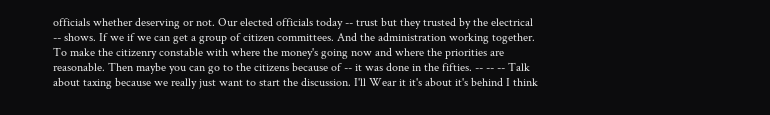officials whether deserving or not. Our elected officials today -- trust but they trusted by the electrical -- shows. If we if we can get a group of citizen committees. And the administration working together. To make the citizenry constable with where the money's going now and where the priorities are reasonable. Then maybe you can go to the citizens because of -- it was done in the fifties. -- -- -- Talk about taxing because we really just want to start the discussion. I'll Wear it it's about it's behind I think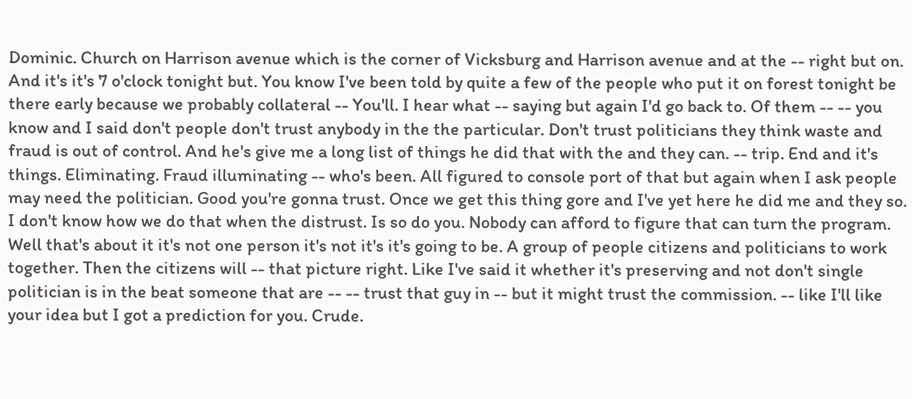Dominic. Church on Harrison avenue which is the corner of Vicksburg and Harrison avenue and at the -- right but on. And it's it's 7 o'clock tonight but. You know I've been told by quite a few of the people who put it on forest tonight be there early because we probably collateral -- You'll. I hear what -- saying but again I'd go back to. Of them -- -- you know and I said don't people don't trust anybody in the the particular. Don't trust politicians they think waste and fraud is out of control. And he's give me a long list of things he did that with the and they can. -- trip. End and it's things. Eliminating. Fraud illuminating -- who's been. All figured to console port of that but again when I ask people may need the politician. Good you're gonna trust. Once we get this thing gore and I've yet here he did me and they so. I don't know how we do that when the distrust. Is so do you. Nobody can afford to figure that can turn the program. Well that's about it it's not one person it's not it's it's going to be. A group of people citizens and politicians to work together. Then the citizens will -- that picture right. Like I've said it whether it's preserving and not don't single politician is in the beat someone that are -- -- trust that guy in -- but it might trust the commission. -- like I'll like your idea but I got a prediction for you. Crude.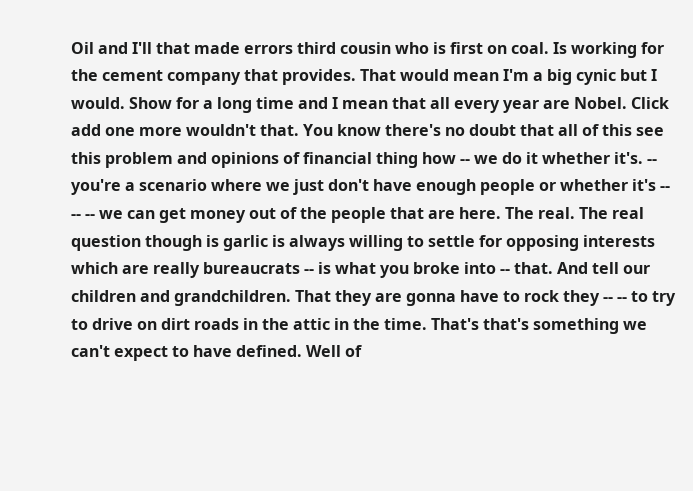Oil and I'll that made errors third cousin who is first on coal. Is working for the cement company that provides. That would mean I'm a big cynic but I would. Show for a long time and I mean that all every year are Nobel. Click add one more wouldn't that. You know there's no doubt that all of this see this problem and opinions of financial thing how -- we do it whether it's. -- you're a scenario where we just don't have enough people or whether it's -- -- -- we can get money out of the people that are here. The real. The real question though is garlic is always willing to settle for opposing interests which are really bureaucrats -- is what you broke into -- that. And tell our children and grandchildren. That they are gonna have to rock they -- -- to try to drive on dirt roads in the attic in the time. That's that's something we can't expect to have defined. Well of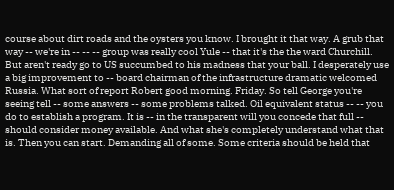course about dirt roads and the oysters you know. I brought it that way. A grub that way -- we're in -- -- -- group was really cool Yule -- that it's the the ward Churchill. But aren't ready go to US succumbed to his madness that your ball. I desperately use a big improvement to -- board chairman of the infrastructure dramatic welcomed Russia. What sort of report Robert good morning. Friday. So tell George you're seeing tell -- some answers -- some problems talked. Oil equivalent status -- -- you do to establish a program. It is -- in the transparent will you concede that full -- should consider money available. And what she's completely understand what that is. Then you can start. Demanding all of some. Some criteria should be held that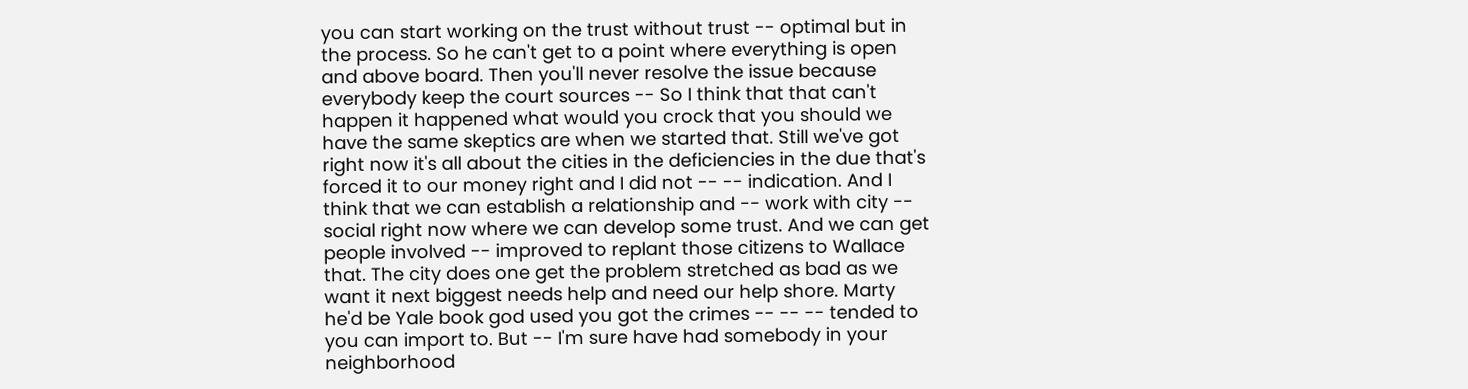you can start working on the trust without trust -- optimal but in the process. So he can't get to a point where everything is open and above board. Then you'll never resolve the issue because everybody keep the court sources -- So I think that that can't happen it happened what would you crock that you should we have the same skeptics are when we started that. Still we've got right now it's all about the cities in the deficiencies in the due that's forced it to our money right and I did not -- -- indication. And I think that we can establish a relationship and -- work with city -- social right now where we can develop some trust. And we can get people involved -- improved to replant those citizens to Wallace that. The city does one get the problem stretched as bad as we want it next biggest needs help and need our help shore. Marty he'd be Yale book god used you got the crimes -- -- -- tended to you can import to. But -- I'm sure have had somebody in your neighborhood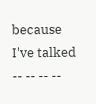because I've talked -- -- -- --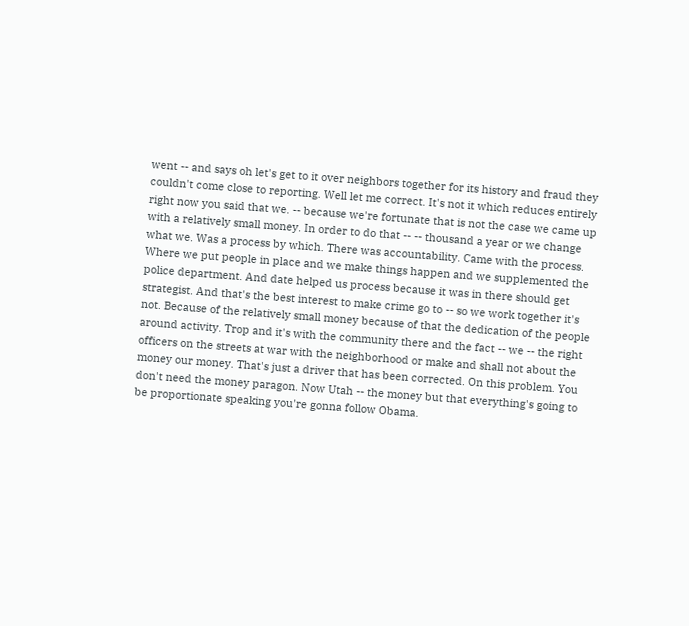went -- and says oh let's get to it over neighbors together for its history and fraud they couldn't come close to reporting. Well let me correct. It's not it which reduces entirely right now you said that we. -- because we're fortunate that is not the case we came up with a relatively small money. In order to do that -- -- thousand a year or we change what we. Was a process by which. There was accountability. Came with the process. Where we put people in place and we make things happen and we supplemented the police department. And date helped us process because it was in there should get strategist. And that's the best interest to make crime go to -- so we work together it's not. Because of the relatively small money because of that the dedication of the people around activity. Trop and it's with the community there and the fact -- we -- the right officers on the streets at war with the neighborhood or make and shall not about the money our money. That's just a driver that has been corrected. On this problem. You don't need the money paragon. Now Utah -- the money but that everything's going to be proportionate speaking you're gonna follow Obama.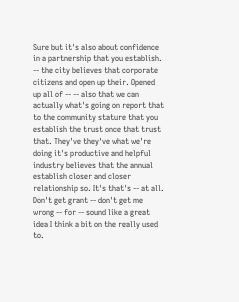Sure but it's also about confidence in a partnership that you establish. -- the city believes that corporate citizens and open up their. Opened up all of -- -- also that we can actually what's going on report that to the community stature that you establish the trust once that trust that. They've they've what we're doing it's productive and helpful industry believes that the annual establish closer and closer relationship so. It's that's -- at all. Don't get grant -- don't get me wrong -- for -- sound like a great idea I think a bit on the really used to.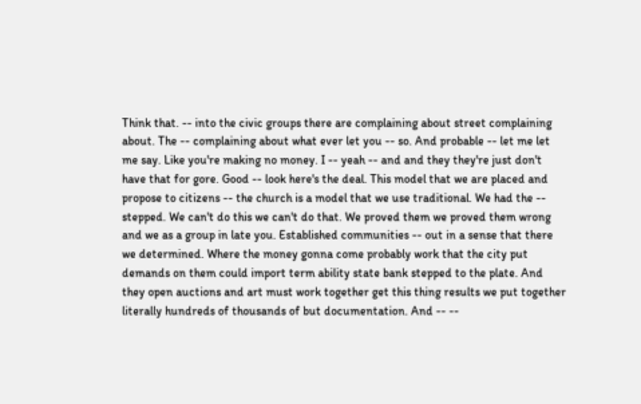Think that. -- into the civic groups there are complaining about street complaining about. The -- complaining about what ever let you -- so. And probable -- let me let me say. Like you're making no money. I -- yeah -- and and they they're just don't have that for gore. Good -- look here's the deal. This model that we are placed and propose to citizens -- the church is a model that we use traditional. We had the -- stepped. We can't do this we can't do that. We proved them we proved them wrong and we as a group in late you. Established communities -- out in a sense that there we determined. Where the money gonna come probably work that the city put demands on them could import term ability state bank stepped to the plate. And they open auctions and art must work together get this thing results we put together literally hundreds of thousands of but documentation. And -- --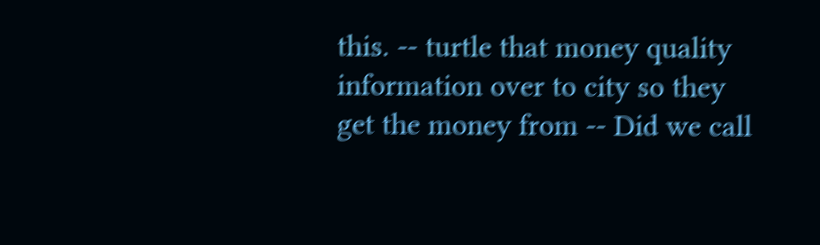this. -- turtle that money quality information over to city so they get the money from -- Did we call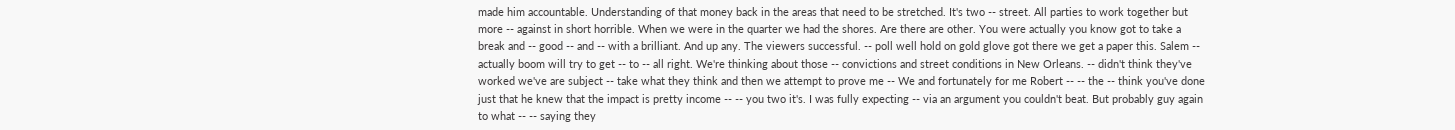made him accountable. Understanding of that money back in the areas that need to be stretched. It's two -- street. All parties to work together but more -- against in short horrible. When we were in the quarter we had the shores. Are there are other. You were actually you know got to take a break and -- good -- and -- with a brilliant. And up any. The viewers successful. -- poll well hold on gold glove got there we get a paper this. Salem -- actually boom will try to get -- to -- all right. We're thinking about those -- convictions and street conditions in New Orleans. -- didn't think they've worked we've are subject -- take what they think and then we attempt to prove me -- We and fortunately for me Robert -- -- the -- think you've done just that he knew that the impact is pretty income -- -- you two it's. I was fully expecting -- via an argument you couldn't beat. But probably guy again to what -- -- saying they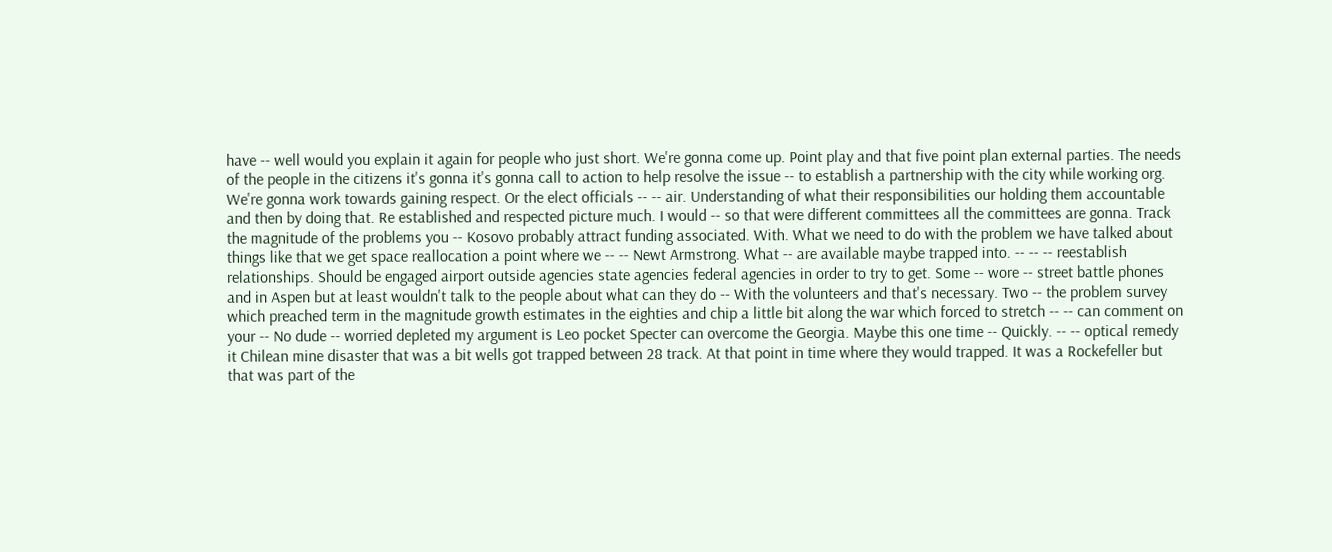have -- well would you explain it again for people who just short. We're gonna come up. Point play and that five point plan external parties. The needs of the people in the citizens it's gonna it's gonna call to action to help resolve the issue -- to establish a partnership with the city while working org. We're gonna work towards gaining respect. Or the elect officials -- -- air. Understanding of what their responsibilities our holding them accountable and then by doing that. Re established and respected picture much. I would -- so that were different committees all the committees are gonna. Track the magnitude of the problems you -- Kosovo probably attract funding associated. With. What we need to do with the problem we have talked about things like that we get space reallocation a point where we -- -- Newt Armstrong. What -- are available maybe trapped into. -- -- -- reestablish relationships. Should be engaged airport outside agencies state agencies federal agencies in order to try to get. Some -- wore -- street battle phones and in Aspen but at least wouldn't talk to the people about what can they do -- With the volunteers and that's necessary. Two -- the problem survey which preached term in the magnitude growth estimates in the eighties and chip a little bit along the war which forced to stretch -- -- can comment on your -- No dude -- worried depleted my argument is Leo pocket Specter can overcome the Georgia. Maybe this one time -- Quickly. -- -- optical remedy it Chilean mine disaster that was a bit wells got trapped between 28 track. At that point in time where they would trapped. It was a Rockefeller but that was part of the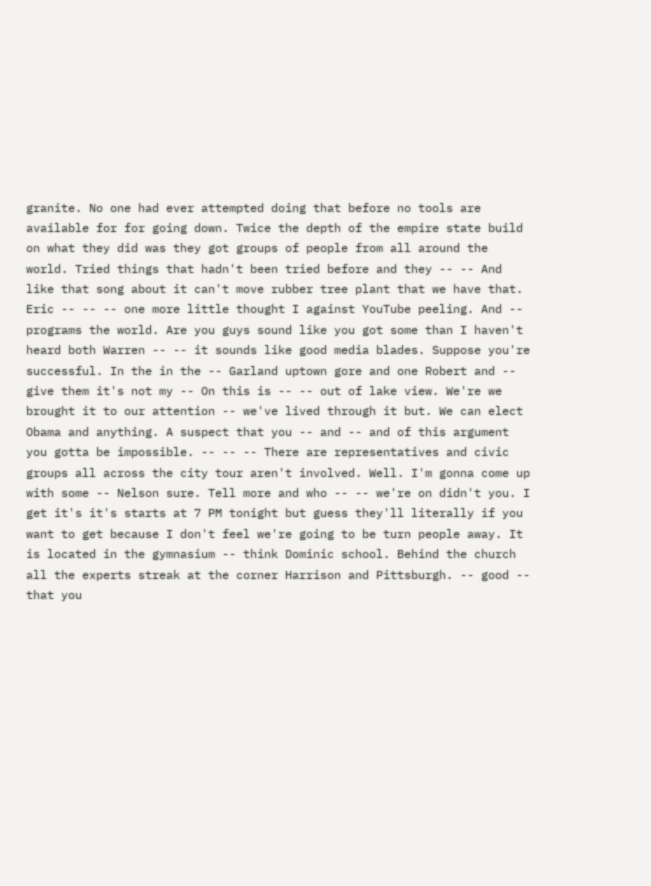granite. No one had ever attempted doing that before no tools are available for for going down. Twice the depth of the empire state build on what they did was they got groups of people from all around the world. Tried things that hadn't been tried before and they -- -- And like that song about it can't move rubber tree plant that we have that. Eric -- -- -- one more little thought I against YouTube peeling. And -- programs the world. Are you guys sound like you got some than I haven't heard both Warren -- -- it sounds like good media blades. Suppose you're successful. In the in the -- Garland uptown gore and one Robert and -- give them it's not my -- On this is -- -- out of lake view. We're we brought it to our attention -- we've lived through it but. We can elect Obama and anything. A suspect that you -- and -- and of this argument you gotta be impossible. -- -- -- There are representatives and civic groups all across the city tour aren't involved. Well. I'm gonna come up with some -- Nelson sure. Tell more and who -- -- we're on didn't you. I get it's it's starts at 7 PM tonight but guess they'll literally if you want to get because I don't feel we're going to be turn people away. It is located in the gymnasium -- think Dominic school. Behind the church all the experts streak at the corner Harrison and Pittsburgh. -- good -- that you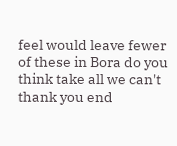feel would leave fewer of these in Bora do you think take all we can't thank you end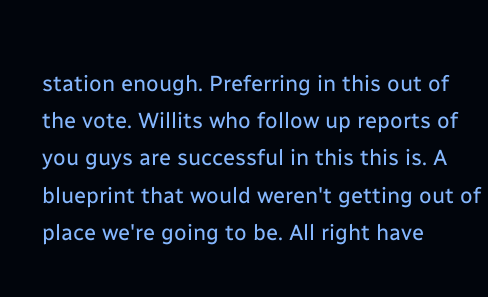station enough. Preferring in this out of the vote. Willits who follow up reports of you guys are successful in this this is. A blueprint that would weren't getting out of place we're going to be. All right have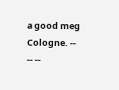a good meg Cologne. -- -- --